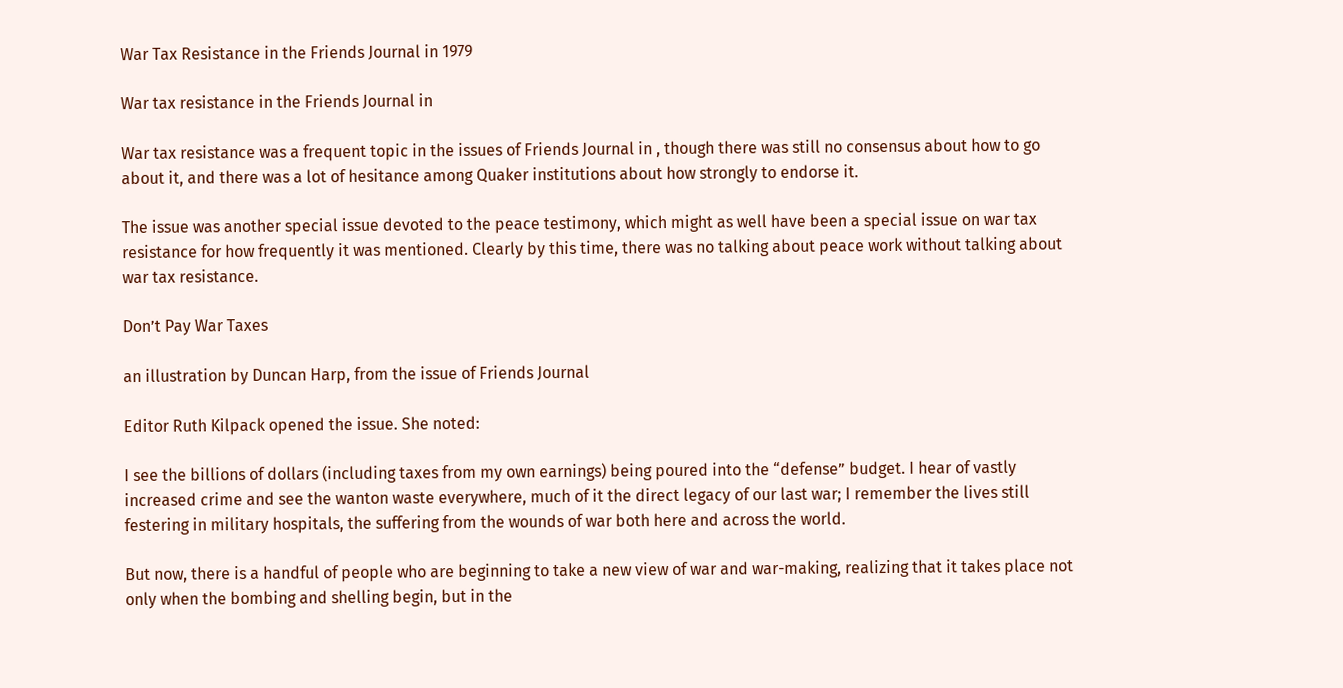War Tax Resistance in the Friends Journal in 1979

War tax resistance in the Friends Journal in

War tax resistance was a frequent topic in the issues of Friends Journal in , though there was still no consensus about how to go about it, and there was a lot of hesitance among Quaker institutions about how strongly to endorse it.

The issue was another special issue devoted to the peace testimony, which might as well have been a special issue on war tax resistance for how frequently it was mentioned. Clearly by this time, there was no talking about peace work without talking about war tax resistance.

Don’t Pay War Taxes

an illustration by Duncan Harp, from the issue of Friends Journal

Editor Ruth Kilpack opened the issue. She noted:

I see the billions of dollars (including taxes from my own earnings) being poured into the “defense” budget. I hear of vastly increased crime and see the wanton waste everywhere, much of it the direct legacy of our last war; I remember the lives still festering in military hospitals, the suffering from the wounds of war both here and across the world.

But now, there is a handful of people who are beginning to take a new view of war and war-making, realizing that it takes place not only when the bombing and shelling begin, but in the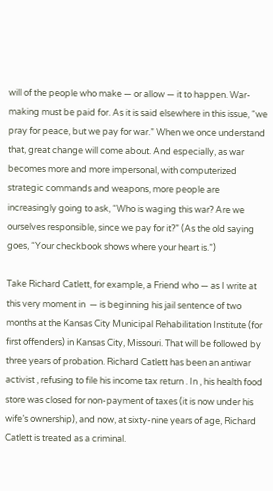will of the people who make — or allow — it to happen. War-making must be paid for. As it is said elsewhere in this issue, “we pray for peace, but we pay for war.” When we once understand that, great change will come about. And especially, as war becomes more and more impersonal, with computerized strategic commands and weapons, more people are increasingly going to ask, “Who is waging this war? Are we ourselves responsible, since we pay for it?” (As the old saying goes, “Your checkbook shows where your heart is.”)

Take Richard Catlett, for example, a Friend who — as I write at this very moment in  — is beginning his jail sentence of two months at the Kansas City Municipal Rehabilitation Institute (for first offenders) in Kansas City, Missouri. That will be followed by three years of probation. Richard Catlett has been an antiwar activist , refusing to file his income tax return . In , his health food store was closed for non-payment of taxes (it is now under his wife’s ownership), and now, at sixty-nine years of age, Richard Catlett is treated as a criminal.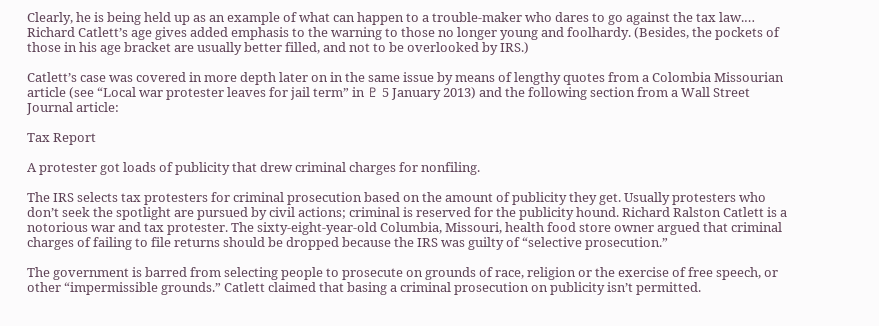Clearly, he is being held up as an example of what can happen to a trouble-maker who dares to go against the tax law.… Richard Catlett’s age gives added emphasis to the warning to those no longer young and foolhardy. (Besides, the pockets of those in his age bracket are usually better filled, and not to be overlooked by IRS.)

Catlett’s case was covered in more depth later on in the same issue by means of lengthy quotes from a Colombia Missourian article (see “Local war protester leaves for jail term” in ♇ 5 January 2013) and the following section from a Wall Street Journal article:

Tax Report

A protester got loads of publicity that drew criminal charges for nonfiling.

The IRS selects tax protesters for criminal prosecution based on the amount of publicity they get. Usually protesters who don’t seek the spotlight are pursued by civil actions; criminal is reserved for the publicity hound. Richard Ralston Catlett is a notorious war and tax protester. The sixty-eight-year-old Columbia, Missouri, health food store owner argued that criminal charges of failing to file returns should be dropped because the IRS was guilty of “selective prosecution.”

The government is barred from selecting people to prosecute on grounds of race, religion or the exercise of free speech, or other “impermissible grounds.” Catlett claimed that basing a criminal prosecution on publicity isn’t permitted.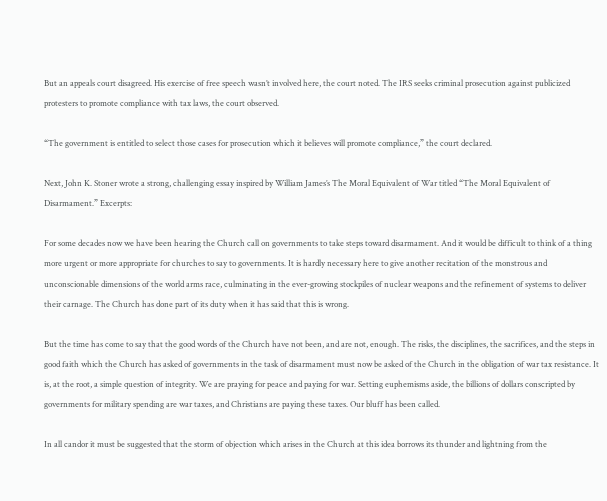But an appeals court disagreed. His exercise of free speech wasn’t involved here, the court noted. The IRS seeks criminal prosecution against publicized protesters to promote compliance with tax laws, the court observed.

“The government is entitled to select those cases for prosecution which it believes will promote compliance,” the court declared.

Next, John K. Stoner wrote a strong, challenging essay inspired by William James’s The Moral Equivalent of War titled “The Moral Equivalent of Disarmament.” Excerpts:

For some decades now we have been hearing the Church call on governments to take steps toward disarmament. And it would be difficult to think of a thing more urgent or more appropriate for churches to say to governments. It is hardly necessary here to give another recitation of the monstrous and unconscionable dimensions of the world arms race, culminating in the ever-growing stockpiles of nuclear weapons and the refinement of systems to deliver their carnage. The Church has done part of its duty when it has said that this is wrong.

But the time has come to say that the good words of the Church have not been, and are not, enough. The risks, the disciplines, the sacrifices, and the steps in good faith which the Church has asked of governments in the task of disarmament must now be asked of the Church in the obligation of war tax resistance. It is, at the root, a simple question of integrity. We are praying for peace and paying for war. Setting euphemisms aside, the billions of dollars conscripted by governments for military spending are war taxes, and Christians are paying these taxes. Our bluff has been called.

In all candor it must be suggested that the storm of objection which arises in the Church at this idea borrows its thunder and lightning from the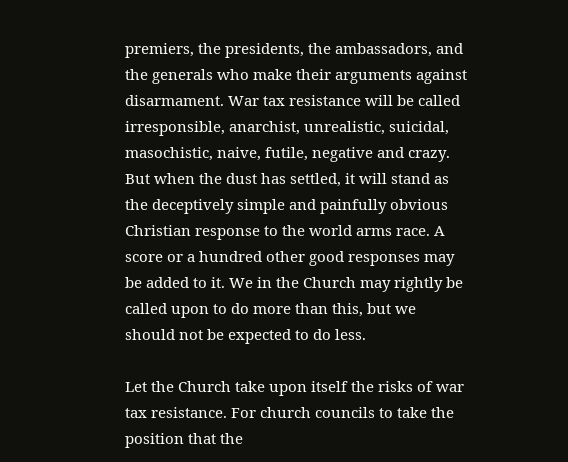premiers, the presidents, the ambassadors, and the generals who make their arguments against disarmament. War tax resistance will be called irresponsible, anarchist, unrealistic, suicidal, masochistic, naive, futile, negative and crazy. But when the dust has settled, it will stand as the deceptively simple and painfully obvious Christian response to the world arms race. A score or a hundred other good responses may be added to it. We in the Church may rightly be called upon to do more than this, but we should not be expected to do less.

Let the Church take upon itself the risks of war tax resistance. For church councils to take the position that the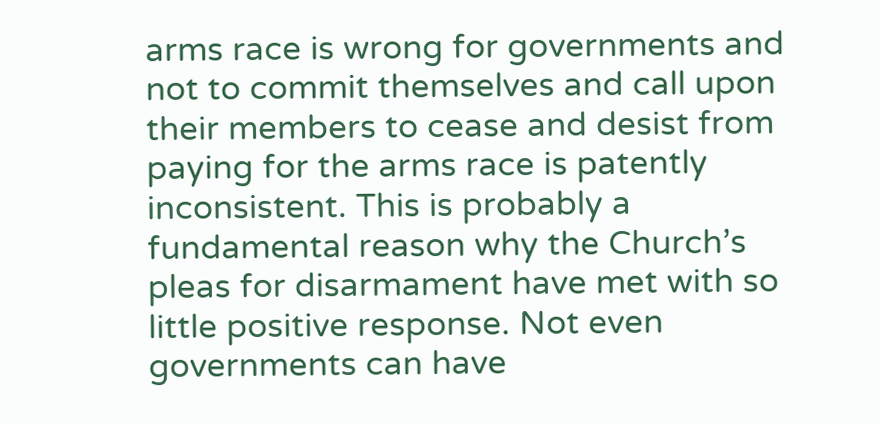arms race is wrong for governments and not to commit themselves and call upon their members to cease and desist from paying for the arms race is patently inconsistent. This is probably a fundamental reason why the Church’s pleas for disarmament have met with so little positive response. Not even governments can have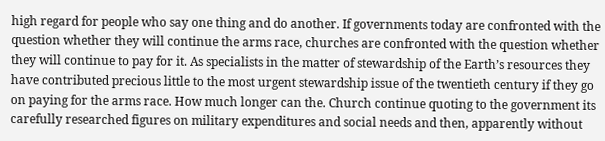high regard for people who say one thing and do another. If governments today are confronted with the question whether they will continue the arms race, churches are confronted with the question whether they will continue to pay for it. As specialists in the matter of stewardship of the Earth’s resources they have contributed precious little to the most urgent stewardship issue of the twentieth century if they go on paying for the arms race. How much longer can the. Church continue quoting to the government its carefully researched figures on military expenditures and social needs and then, apparently without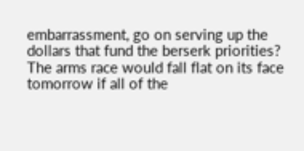embarrassment, go on serving up the dollars that fund the berserk priorities? The arms race would fall flat on its face tomorrow if all of the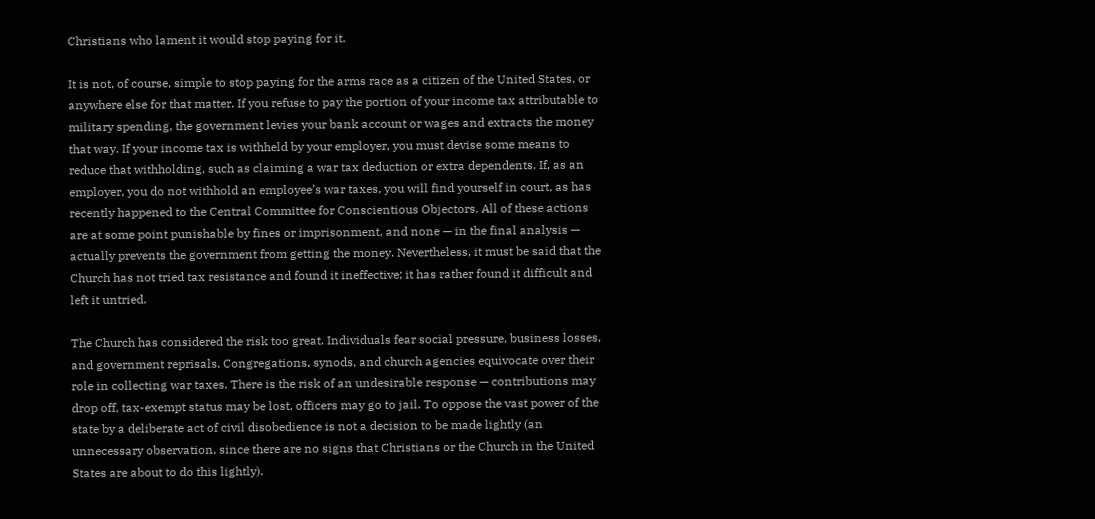Christians who lament it would stop paying for it.

It is not, of course, simple to stop paying for the arms race as a citizen of the United States, or anywhere else for that matter. If you refuse to pay the portion of your income tax attributable to military spending, the government levies your bank account or wages and extracts the money that way. If your income tax is withheld by your employer, you must devise some means to reduce that withholding, such as claiming a war tax deduction or extra dependents. If, as an employer, you do not withhold an employee’s war taxes, you will find yourself in court, as has recently happened to the Central Committee for Conscientious Objectors. All of these actions are at some point punishable by fines or imprisonment, and none — in the final analysis — actually prevents the government from getting the money. Nevertheless, it must be said that the Church has not tried tax resistance and found it ineffective; it has rather found it difficult and left it untried.

The Church has considered the risk too great. Individuals fear social pressure, business losses, and government reprisals. Congregations, synods, and church agencies equivocate over their role in collecting war taxes. There is the risk of an undesirable response — contributions may drop off, tax-exempt status may be lost, officers may go to jail. To oppose the vast power of the state by a deliberate act of civil disobedience is not a decision to be made lightly (an unnecessary observation, since there are no signs that Christians or the Church in the United States are about to do this lightly).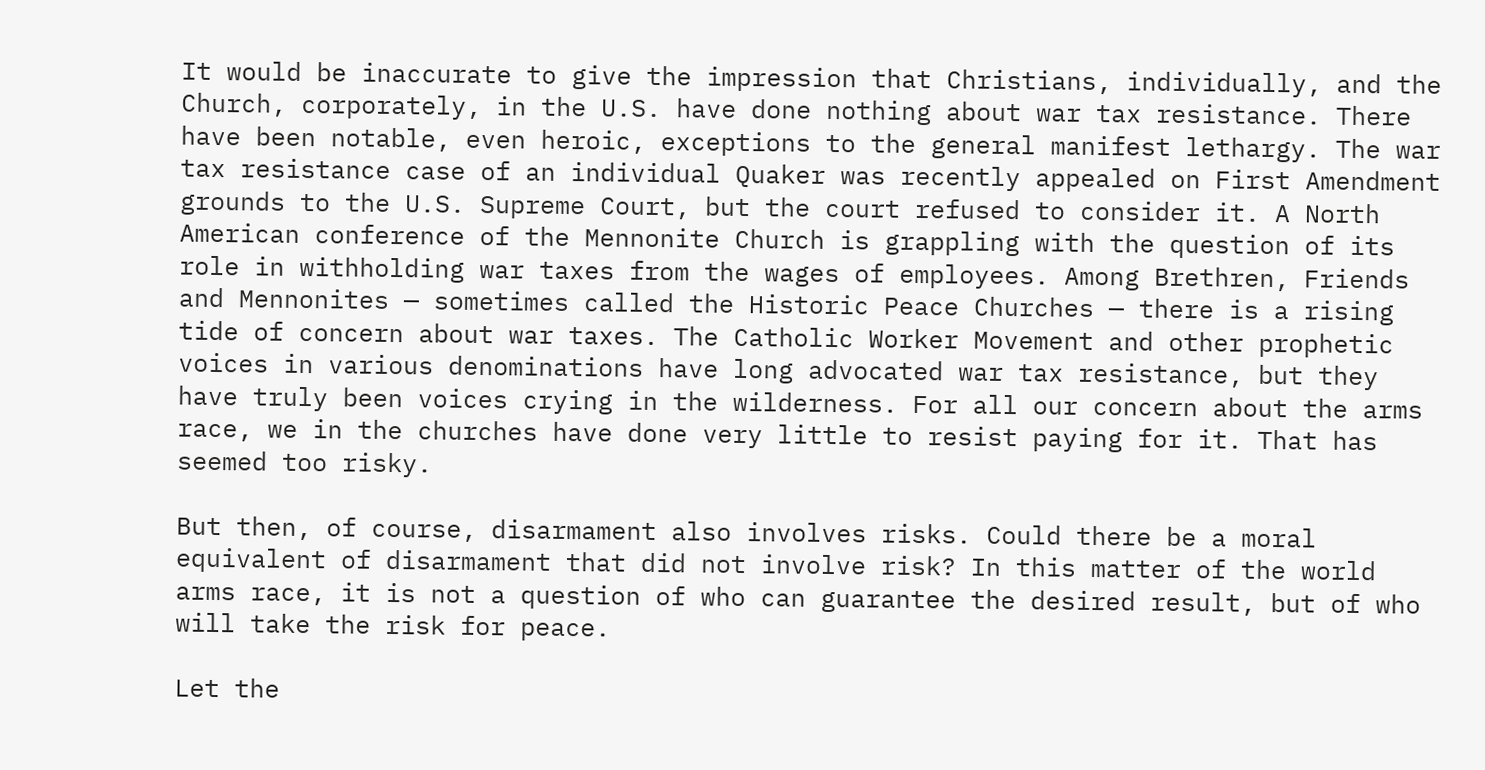It would be inaccurate to give the impression that Christians, individually, and the Church, corporately, in the U.S. have done nothing about war tax resistance. There have been notable, even heroic, exceptions to the general manifest lethargy. The war tax resistance case of an individual Quaker was recently appealed on First Amendment grounds to the U.S. Supreme Court, but the court refused to consider it. A North American conference of the Mennonite Church is grappling with the question of its role in withholding war taxes from the wages of employees. Among Brethren, Friends and Mennonites — sometimes called the Historic Peace Churches — there is a rising tide of concern about war taxes. The Catholic Worker Movement and other prophetic voices in various denominations have long advocated war tax resistance, but they have truly been voices crying in the wilderness. For all our concern about the arms race, we in the churches have done very little to resist paying for it. That has seemed too risky.

But then, of course, disarmament also involves risks. Could there be a moral equivalent of disarmament that did not involve risk? In this matter of the world arms race, it is not a question of who can guarantee the desired result, but of who will take the risk for peace.

Let the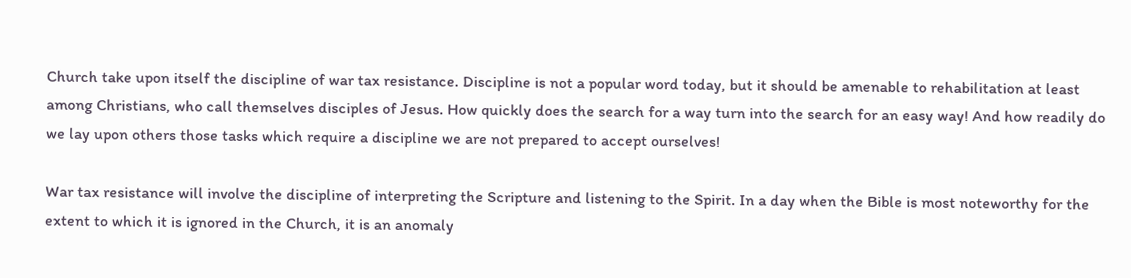Church take upon itself the discipline of war tax resistance. Discipline is not a popular word today, but it should be amenable to rehabilitation at least among Christians, who call themselves disciples of Jesus. How quickly does the search for a way turn into the search for an easy way! And how readily do we lay upon others those tasks which require a discipline we are not prepared to accept ourselves!

War tax resistance will involve the discipline of interpreting the Scripture and listening to the Spirit. In a day when the Bible is most noteworthy for the extent to which it is ignored in the Church, it is an anomaly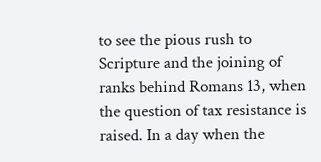to see the pious rush to Scripture and the joining of ranks behind Romans 13, when the question of tax resistance is raised. In a day when the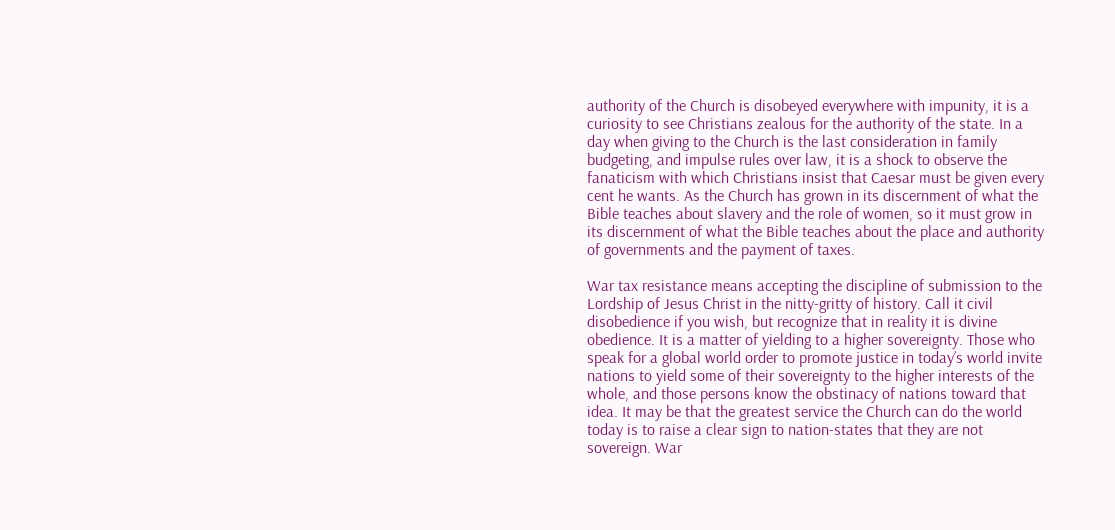authority of the Church is disobeyed everywhere with impunity, it is a curiosity to see Christians zealous for the authority of the state. In a day when giving to the Church is the last consideration in family budgeting, and impulse rules over law, it is a shock to observe the fanaticism with which Christians insist that Caesar must be given every cent he wants. As the Church has grown in its discernment of what the Bible teaches about slavery and the role of women, so it must grow in its discernment of what the Bible teaches about the place and authority of governments and the payment of taxes.

War tax resistance means accepting the discipline of submission to the Lordship of Jesus Christ in the nitty-gritty of history. Call it civil disobedience if you wish, but recognize that in reality it is divine obedience. It is a matter of yielding to a higher sovereignty. Those who speak for a global world order to promote justice in today’s world invite nations to yield some of their sovereignty to the higher interests of the whole, and those persons know the obstinacy of nations toward that idea. It may be that the greatest service the Church can do the world today is to raise a clear sign to nation-states that they are not sovereign. War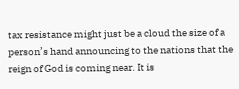tax resistance might just be a cloud the size of a person’s hand announcing to the nations that the reign of God is coming near. It is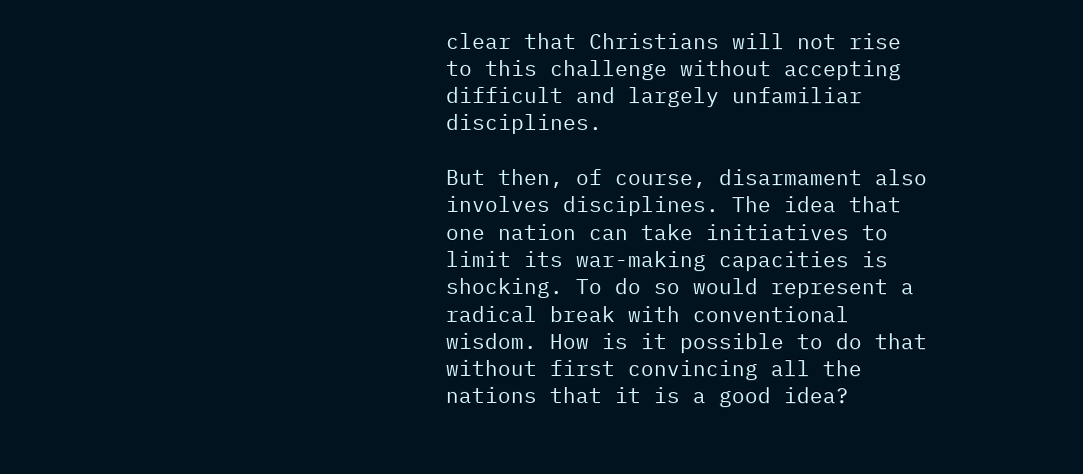clear that Christians will not rise to this challenge without accepting difficult and largely unfamiliar disciplines.

But then, of course, disarmament also involves disciplines. The idea that one nation can take initiatives to limit its war-making capacities is shocking. To do so would represent a radical break with conventional wisdom. How is it possible to do that without first convincing all the nations that it is a good idea?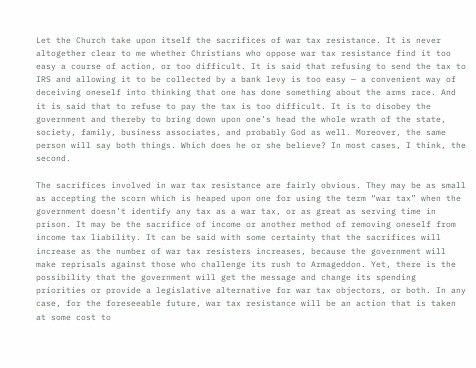Let the Church take upon itself the sacrifices of war tax resistance. It is never altogether clear to me whether Christians who oppose war tax resistance find it too easy a course of action, or too difficult. It is said that refusing to send the tax to IRS and allowing it to be collected by a bank levy is too easy — a convenient way of deceiving oneself into thinking that one has done something about the arms race. And it is said that to refuse to pay the tax is too difficult. It is to disobey the government and thereby to bring down upon one’s head the whole wrath of the state, society, family, business associates, and probably God as well. Moreover, the same person will say both things. Which does he or she believe? In most cases, I think, the second.

The sacrifices involved in war tax resistance are fairly obvious. They may be as small as accepting the scorn which is heaped upon one for using the term “war tax” when the government doesn’t identify any tax as a war tax, or as great as serving time in prison. It may be the sacrifice of income or another method of removing oneself from income tax liability. It can be said with some certainty that the sacrifices will increase as the number of war tax resisters increases, because the government will make reprisals against those who challenge its rush to Armageddon. Yet, there is the possibility that the government will get the message and change its spending priorities or provide a legislative alternative for war tax objectors, or both. In any case, for the foreseeable future, war tax resistance will be an action that is taken at some cost to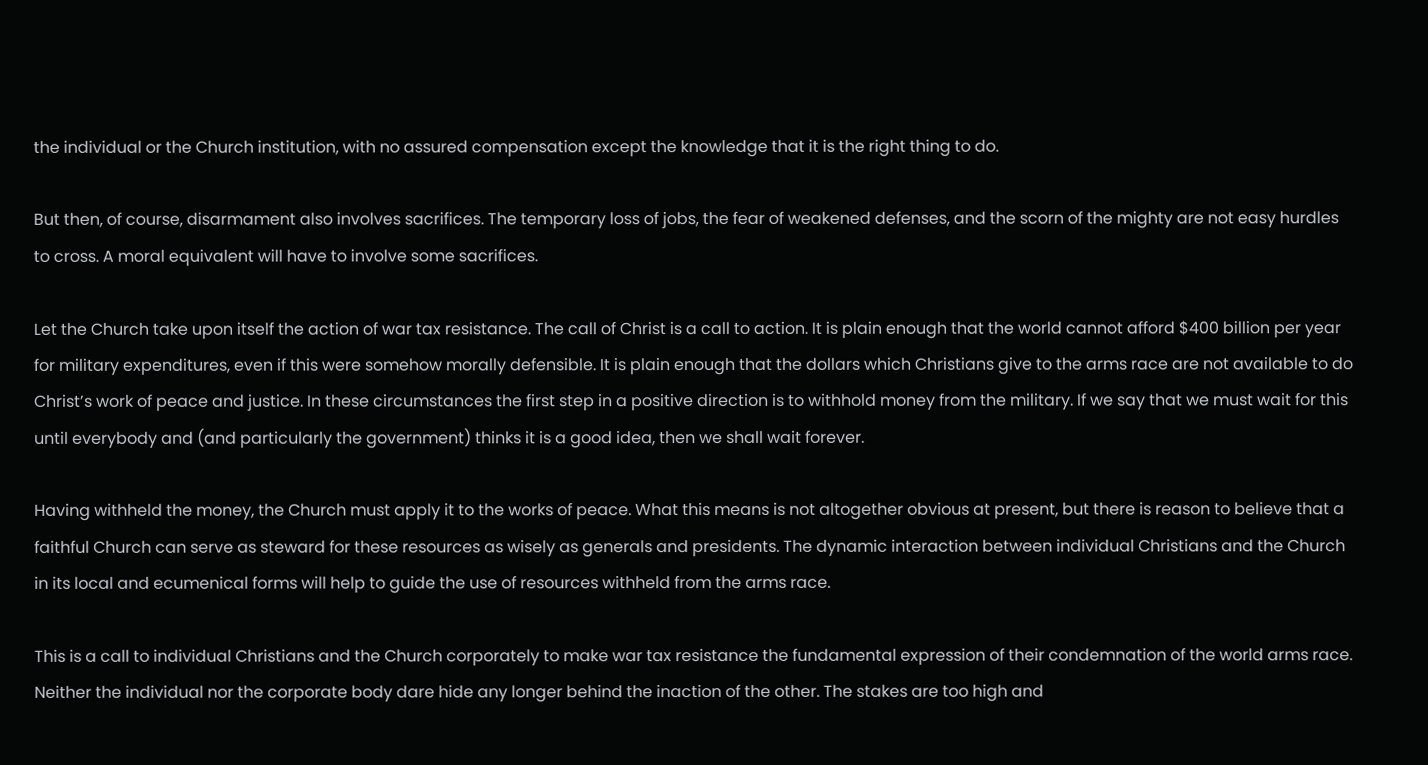the individual or the Church institution, with no assured compensation except the knowledge that it is the right thing to do.

But then, of course, disarmament also involves sacrifices. The temporary loss of jobs, the fear of weakened defenses, and the scorn of the mighty are not easy hurdles to cross. A moral equivalent will have to involve some sacrifices.

Let the Church take upon itself the action of war tax resistance. The call of Christ is a call to action. It is plain enough that the world cannot afford $400 billion per year for military expenditures, even if this were somehow morally defensible. It is plain enough that the dollars which Christians give to the arms race are not available to do Christ’s work of peace and justice. In these circumstances the first step in a positive direction is to withhold money from the military. If we say that we must wait for this until everybody and (and particularly the government) thinks it is a good idea, then we shall wait forever.

Having withheld the money, the Church must apply it to the works of peace. What this means is not altogether obvious at present, but there is reason to believe that a faithful Church can serve as steward for these resources as wisely as generals and presidents. The dynamic interaction between individual Christians and the Church in its local and ecumenical forms will help to guide the use of resources withheld from the arms race.

This is a call to individual Christians and the Church corporately to make war tax resistance the fundamental expression of their condemnation of the world arms race. Neither the individual nor the corporate body dare hide any longer behind the inaction of the other. The stakes are too high and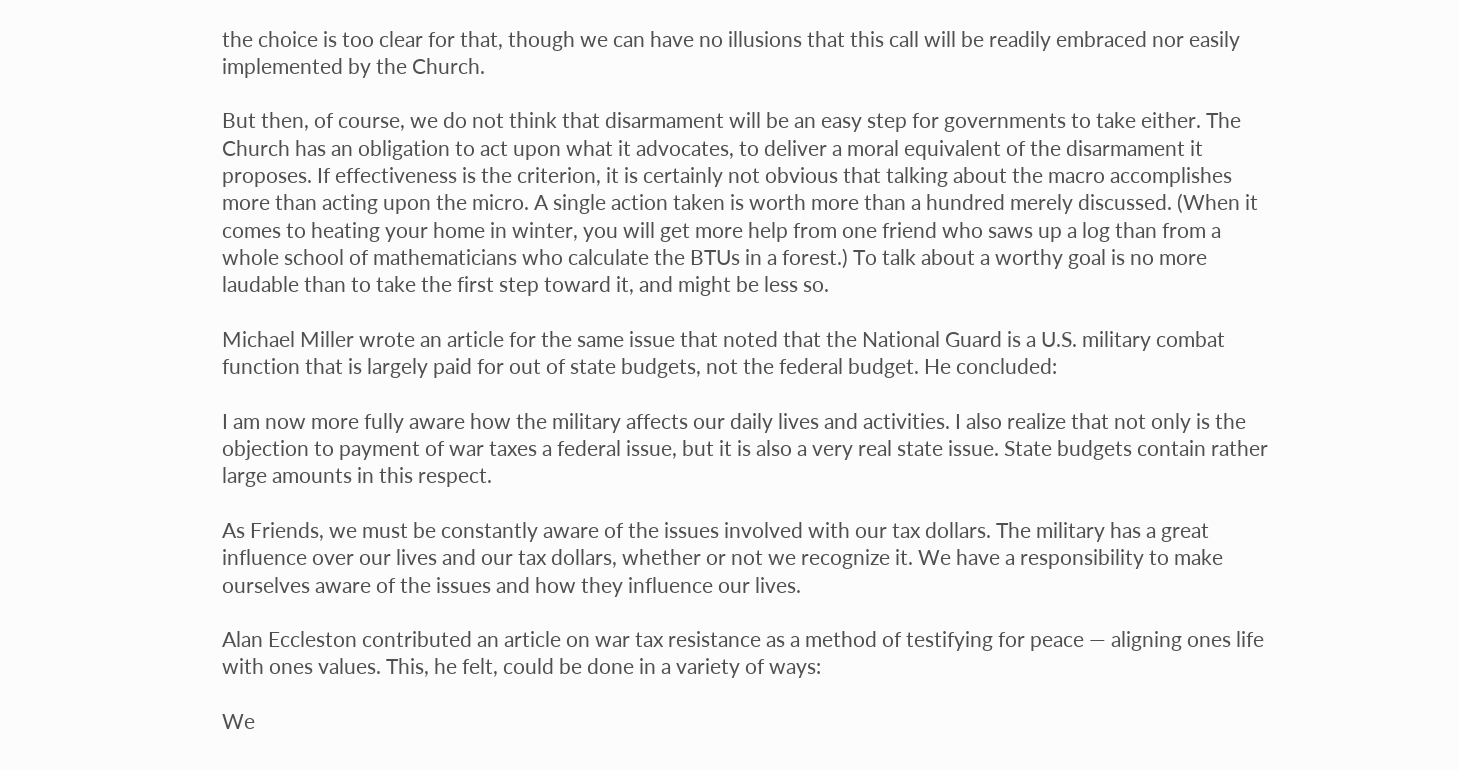the choice is too clear for that, though we can have no illusions that this call will be readily embraced nor easily implemented by the Church.

But then, of course, we do not think that disarmament will be an easy step for governments to take either. The Church has an obligation to act upon what it advocates, to deliver a moral equivalent of the disarmament it proposes. If effectiveness is the criterion, it is certainly not obvious that talking about the macro accomplishes more than acting upon the micro. A single action taken is worth more than a hundred merely discussed. (When it comes to heating your home in winter, you will get more help from one friend who saws up a log than from a whole school of mathematicians who calculate the BTUs in a forest.) To talk about a worthy goal is no more laudable than to take the first step toward it, and might be less so.

Michael Miller wrote an article for the same issue that noted that the National Guard is a U.S. military combat function that is largely paid for out of state budgets, not the federal budget. He concluded:

I am now more fully aware how the military affects our daily lives and activities. I also realize that not only is the objection to payment of war taxes a federal issue, but it is also a very real state issue. State budgets contain rather large amounts in this respect.

As Friends, we must be constantly aware of the issues involved with our tax dollars. The military has a great influence over our lives and our tax dollars, whether or not we recognize it. We have a responsibility to make ourselves aware of the issues and how they influence our lives.

Alan Eccleston contributed an article on war tax resistance as a method of testifying for peace — aligning ones life with ones values. This, he felt, could be done in a variety of ways:

We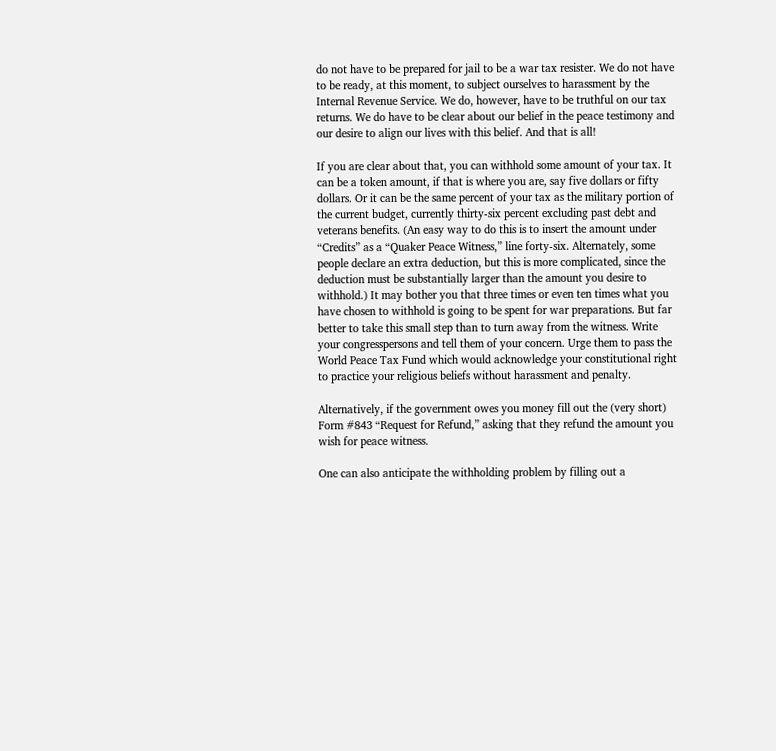do not have to be prepared for jail to be a war tax resister. We do not have to be ready, at this moment, to subject ourselves to harassment by the Internal Revenue Service. We do, however, have to be truthful on our tax returns. We do have to be clear about our belief in the peace testimony and our desire to align our lives with this belief. And that is all!

If you are clear about that, you can withhold some amount of your tax. It can be a token amount, if that is where you are, say five dollars or fifty dollars. Or it can be the same percent of your tax as the military portion of the current budget, currently thirty-six percent excluding past debt and veterans benefits. (An easy way to do this is to insert the amount under “Credits” as a “Quaker Peace Witness,” line forty-six. Alternately, some people declare an extra deduction, but this is more complicated, since the deduction must be substantially larger than the amount you desire to withhold.) It may bother you that three times or even ten times what you have chosen to withhold is going to be spent for war preparations. But far better to take this small step than to turn away from the witness. Write your congresspersons and tell them of your concern. Urge them to pass the World Peace Tax Fund which would acknowledge your constitutional right to practice your religious beliefs without harassment and penalty.

Alternatively, if the government owes you money fill out the (very short) Form #843 “Request for Refund,” asking that they refund the amount you wish for peace witness.

One can also anticipate the withholding problem by filling out a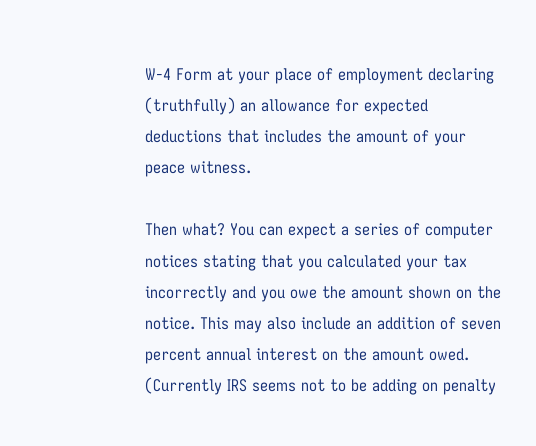W-4 Form at your place of employment declaring (truthfully) an allowance for expected deductions that includes the amount of your peace witness.

Then what? You can expect a series of computer notices stating that you calculated your tax incorrectly and you owe the amount shown on the notice. This may also include an addition of seven percent annual interest on the amount owed. (Currently IRS seems not to be adding on penalty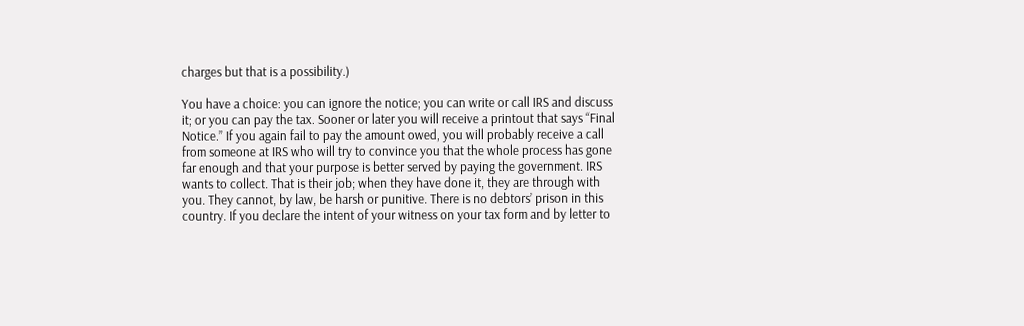charges but that is a possibility.)

You have a choice: you can ignore the notice; you can write or call IRS and discuss it; or you can pay the tax. Sooner or later you will receive a printout that says “Final Notice.” If you again fail to pay the amount owed, you will probably receive a call from someone at IRS who will try to convince you that the whole process has gone far enough and that your purpose is better served by paying the government. IRS wants to collect. That is their job; when they have done it, they are through with you. They cannot, by law, be harsh or punitive. There is no debtors’ prison in this country. If you declare the intent of your witness on your tax form and by letter to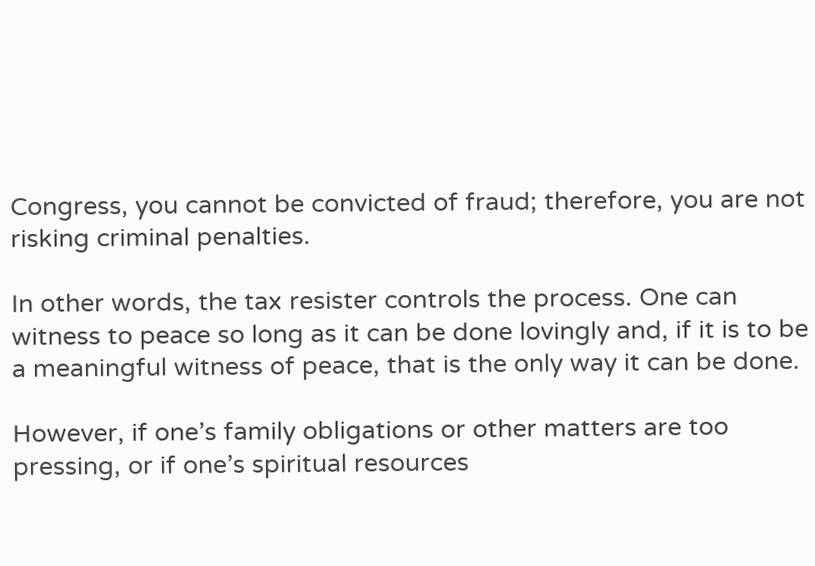Congress, you cannot be convicted of fraud; therefore, you are not risking criminal penalties.

In other words, the tax resister controls the process. One can witness to peace so long as it can be done lovingly and, if it is to be a meaningful witness of peace, that is the only way it can be done.

However, if one’s family obligations or other matters are too pressing, or if one’s spiritual resources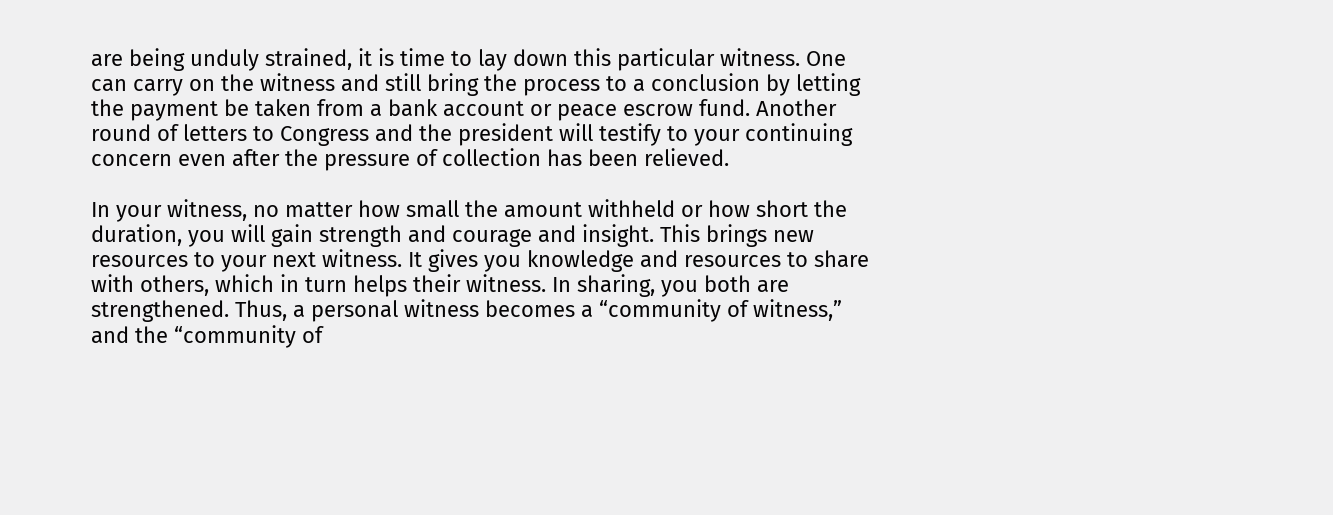are being unduly strained, it is time to lay down this particular witness. One can carry on the witness and still bring the process to a conclusion by letting the payment be taken from a bank account or peace escrow fund. Another round of letters to Congress and the president will testify to your continuing concern even after the pressure of collection has been relieved.

In your witness, no matter how small the amount withheld or how short the duration, you will gain strength and courage and insight. This brings new resources to your next witness. It gives you knowledge and resources to share with others, which in turn helps their witness. In sharing, you both are strengthened. Thus, a personal witness becomes a “community of witness,” and the “community of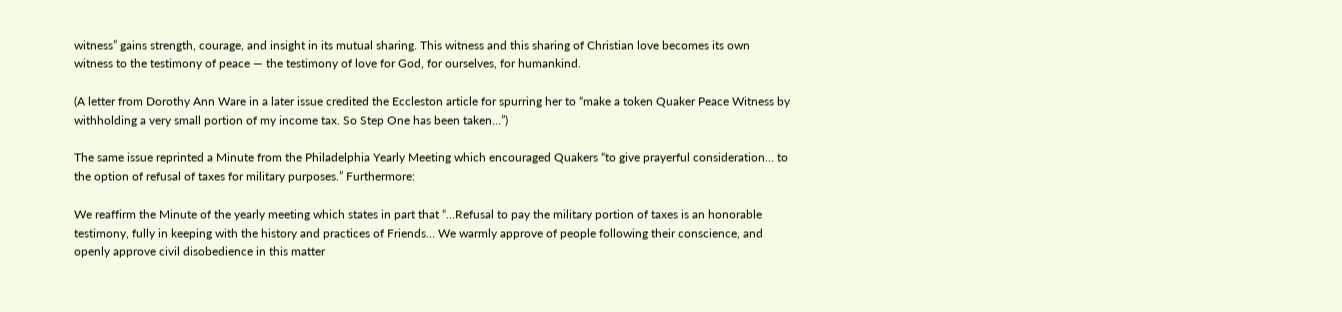witness” gains strength, courage, and insight in its mutual sharing. This witness and this sharing of Christian love becomes its own witness to the testimony of peace — the testimony of love for God, for ourselves, for humankind.

(A letter from Dorothy Ann Ware in a later issue credited the Eccleston article for spurring her to “make a token Quaker Peace Witness by withholding a very small portion of my income tax. So Step One has been taken…”)

The same issue reprinted a Minute from the Philadelphia Yearly Meeting which encouraged Quakers “to give prayerful consideration… to the option of refusal of taxes for military purposes.” Furthermore:

We reaffirm the Minute of the yearly meeting which states in part that “…Refusal to pay the military portion of taxes is an honorable testimony, fully in keeping with the history and practices of Friends… We warmly approve of people following their conscience, and openly approve civil disobedience in this matter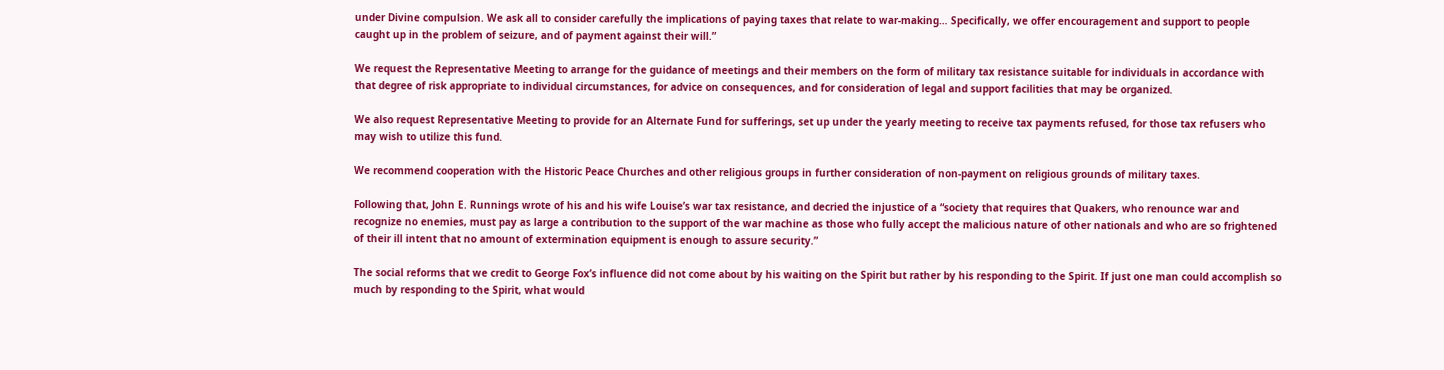under Divine compulsion. We ask all to consider carefully the implications of paying taxes that relate to war-making… Specifically, we offer encouragement and support to people caught up in the problem of seizure, and of payment against their will.”

We request the Representative Meeting to arrange for the guidance of meetings and their members on the form of military tax resistance suitable for individuals in accordance with that degree of risk appropriate to individual circumstances, for advice on consequences, and for consideration of legal and support facilities that may be organized.

We also request Representative Meeting to provide for an Alternate Fund for sufferings, set up under the yearly meeting to receive tax payments refused, for those tax refusers who may wish to utilize this fund.

We recommend cooperation with the Historic Peace Churches and other religious groups in further consideration of non-payment on religious grounds of military taxes.

Following that, John E. Runnings wrote of his and his wife Louise’s war tax resistance, and decried the injustice of a “society that requires that Quakers, who renounce war and recognize no enemies, must pay as large a contribution to the support of the war machine as those who fully accept the malicious nature of other nationals and who are so frightened of their ill intent that no amount of extermination equipment is enough to assure security.”

The social reforms that we credit to George Fox’s influence did not come about by his waiting on the Spirit but rather by his responding to the Spirit. If just one man could accomplish so much by responding to the Spirit, what would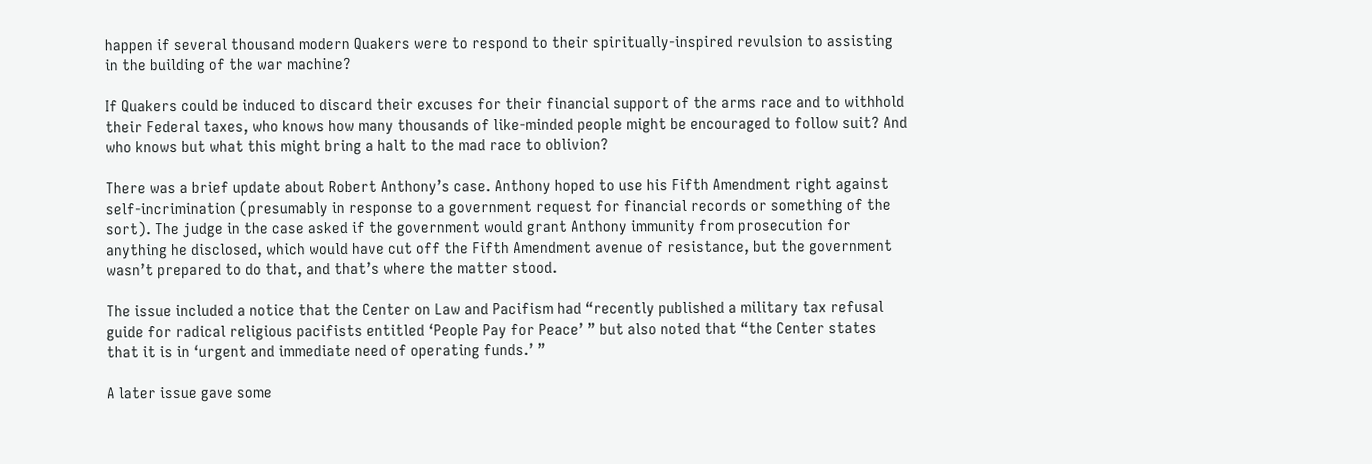happen if several thousand modern Quakers were to respond to their spiritually-inspired revulsion to assisting in the building of the war machine?

If Quakers could be induced to discard their excuses for their financial support of the arms race and to withhold their Federal taxes, who knows how many thousands of like-minded people might be encouraged to follow suit? And who knows but what this might bring a halt to the mad race to oblivion?

There was a brief update about Robert Anthony’s case. Anthony hoped to use his Fifth Amendment right against self-incrimination (presumably in response to a government request for financial records or something of the sort). The judge in the case asked if the government would grant Anthony immunity from prosecution for anything he disclosed, which would have cut off the Fifth Amendment avenue of resistance, but the government wasn’t prepared to do that, and that’s where the matter stood.

The issue included a notice that the Center on Law and Pacifism had “recently published a military tax refusal guide for radical religious pacifists entitled ‘People Pay for Peace’ ” but also noted that “the Center states that it is in ‘urgent and immediate need of operating funds.’ ”

A later issue gave some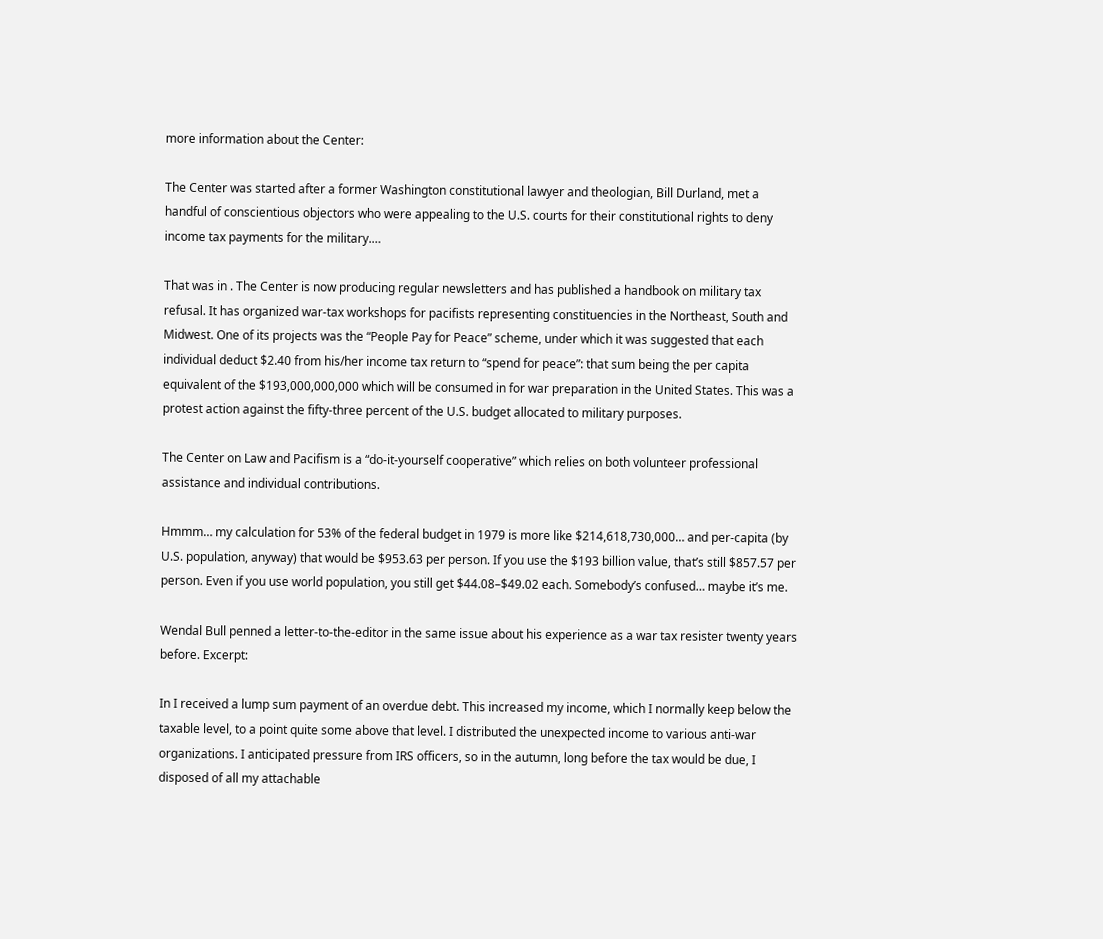more information about the Center:

The Center was started after a former Washington constitutional lawyer and theologian, Bill Durland, met a handful of conscientious objectors who were appealing to the U.S. courts for their constitutional rights to deny income tax payments for the military.…

That was in . The Center is now producing regular newsletters and has published a handbook on military tax refusal. It has organized war-tax workshops for pacifists representing constituencies in the Northeast, South and Midwest. One of its projects was the “People Pay for Peace” scheme, under which it was suggested that each individual deduct $2.40 from his/her income tax return to “spend for peace”: that sum being the per capita equivalent of the $193,000,000,000 which will be consumed in for war preparation in the United States. This was a protest action against the fifty-three percent of the U.S. budget allocated to military purposes.

The Center on Law and Pacifism is a “do-it-yourself cooperative” which relies on both volunteer professional assistance and individual contributions.

Hmmm… my calculation for 53% of the federal budget in 1979 is more like $214,618,730,000… and per-capita (by U.S. population, anyway) that would be $953.63 per person. If you use the $193 billion value, that’s still $857.57 per person. Even if you use world population, you still get $44.08–$49.02 each. Somebody’s confused… maybe it’s me.

Wendal Bull penned a letter-to-the-editor in the same issue about his experience as a war tax resister twenty years before. Excerpt:

In I received a lump sum payment of an overdue debt. This increased my income, which I normally keep below the taxable level, to a point quite some above that level. I distributed the unexpected income to various anti-war organizations. I anticipated pressure from IRS officers, so in the autumn, long before the tax would be due, I disposed of all my attachable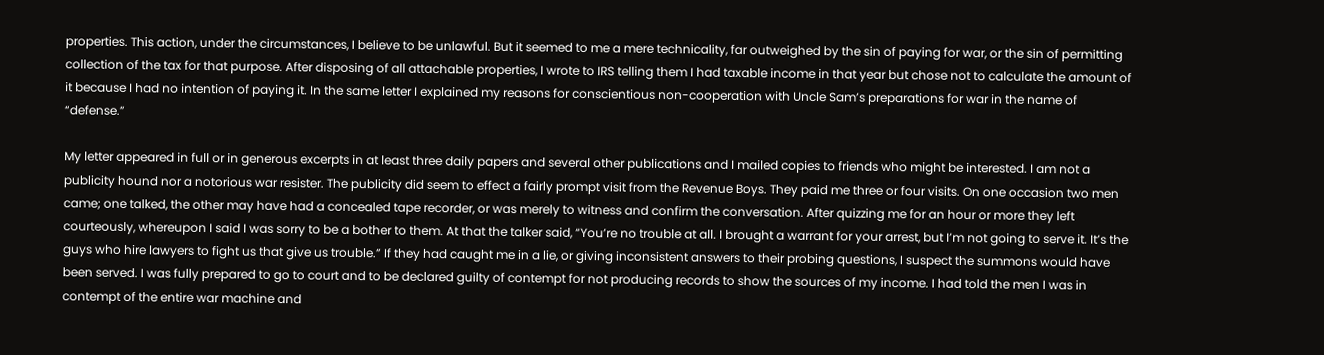properties. This action, under the circumstances, I believe to be unlawful. But it seemed to me a mere technicality, far outweighed by the sin of paying for war, or the sin of permitting collection of the tax for that purpose. After disposing of all attachable properties, I wrote to IRS telling them I had taxable income in that year but chose not to calculate the amount of it because I had no intention of paying it. In the same letter I explained my reasons for conscientious non-cooperation with Uncle Sam’s preparations for war in the name of “defense.”

My letter appeared in full or in generous excerpts in at least three daily papers and several other publications and I mailed copies to friends who might be interested. I am not a publicity hound nor a notorious war resister. The publicity did seem to effect a fairly prompt visit from the Revenue Boys. They paid me three or four visits. On one occasion two men came; one talked, the other may have had a concealed tape recorder, or was merely to witness and confirm the conversation. After quizzing me for an hour or more they left courteously, whereupon I said I was sorry to be a bother to them. At that the talker said, “You’re no trouble at all. I brought a warrant for your arrest, but I’m not going to serve it. It’s the guys who hire lawyers to fight us that give us trouble.” If they had caught me in a lie, or giving inconsistent answers to their probing questions, I suspect the summons would have been served. I was fully prepared to go to court and to be declared guilty of contempt for not producing records to show the sources of my income. I had told the men I was in contempt of the entire war machine and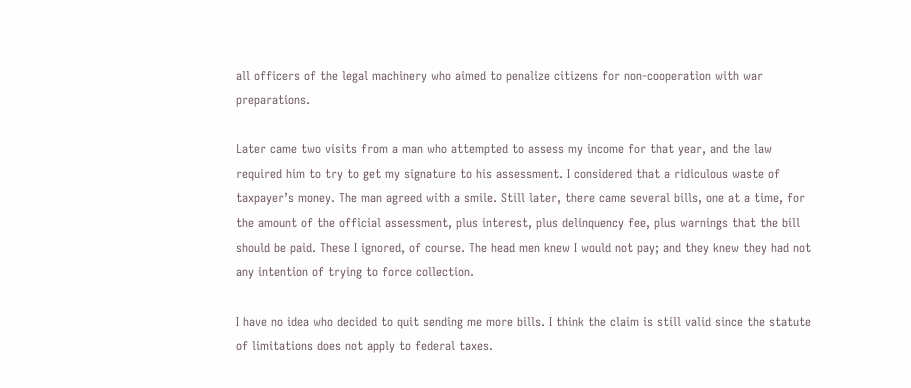all officers of the legal machinery who aimed to penalize citizens for non-cooperation with war preparations.

Later came two visits from a man who attempted to assess my income for that year, and the law required him to try to get my signature to his assessment. I considered that a ridiculous waste of taxpayer’s money. The man agreed with a smile. Still later, there came several bills, one at a time, for the amount of the official assessment, plus interest, plus delinquency fee, plus warnings that the bill should be paid. These I ignored, of course. The head men knew I would not pay; and they knew they had not any intention of trying to force collection.

I have no idea who decided to quit sending me more bills. I think the claim is still valid since the statute of limitations does not apply to federal taxes.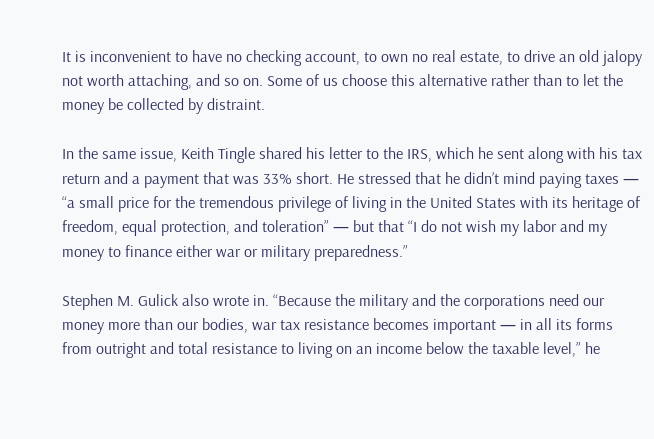It is inconvenient to have no checking account, to own no real estate, to drive an old jalopy not worth attaching, and so on. Some of us choose this alternative rather than to let the money be collected by distraint.

In the same issue, Keith Tingle shared his letter to the IRS, which he sent along with his tax return and a payment that was 33% short. He stressed that he didn’t mind paying taxes — “a small price for the tremendous privilege of living in the United States with its heritage of freedom, equal protection, and toleration” — but that “I do not wish my labor and my money to finance either war or military preparedness.”

Stephen M. Gulick also wrote in. “Because the military and the corporations need our money more than our bodies, war tax resistance becomes important — in all its forms from outright and total resistance to living on an income below the taxable level,” he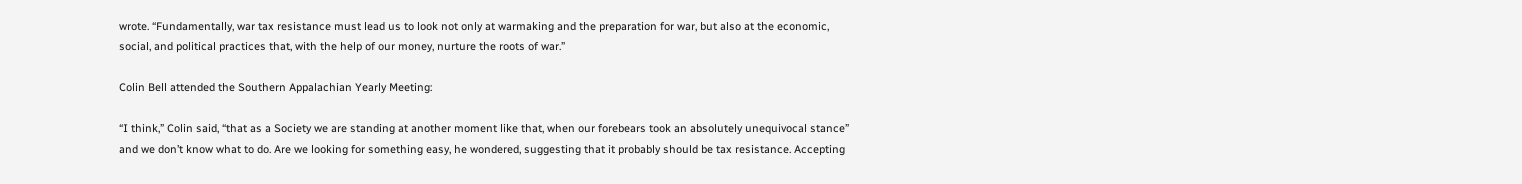wrote. “Fundamentally, war tax resistance must lead us to look not only at warmaking and the preparation for war, but also at the economic, social, and political practices that, with the help of our money, nurture the roots of war.”

Colin Bell attended the Southern Appalachian Yearly Meeting:

“I think,” Colin said, “that as a Society we are standing at another moment like that, when our forebears took an absolutely unequivocal stance” and we don’t know what to do. Are we looking for something easy, he wondered, suggesting that it probably should be tax resistance. Accepting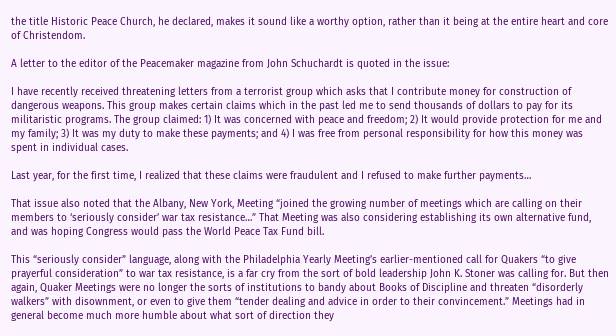the title Historic Peace Church, he declared, makes it sound like a worthy option, rather than it being at the entire heart and core of Christendom.

A letter to the editor of the Peacemaker magazine from John Schuchardt is quoted in the issue:

I have recently received threatening letters from a terrorist group which asks that I contribute money for construction of dangerous weapons. This group makes certain claims which in the past led me to send thousands of dollars to pay for its militaristic programs. The group claimed: 1) It was concerned with peace and freedom; 2) It would provide protection for me and my family; 3) It was my duty to make these payments; and 4) I was free from personal responsibility for how this money was spent in individual cases.

Last year, for the first time, I realized that these claims were fraudulent and I refused to make further payments…

That issue also noted that the Albany, New York, Meeting “joined the growing number of meetings which are calling on their members to ‘seriously consider’ war tax resistance…” That Meeting was also considering establishing its own alternative fund, and was hoping Congress would pass the World Peace Tax Fund bill.

This “seriously consider” language, along with the Philadelphia Yearly Meeting’s earlier-mentioned call for Quakers “to give prayerful consideration” to war tax resistance, is a far cry from the sort of bold leadership John K. Stoner was calling for. But then again, Quaker Meetings were no longer the sorts of institutions to bandy about Books of Discipline and threaten “disorderly walkers” with disownment, or even to give them “tender dealing and advice in order to their convincement.” Meetings had in general become much more humble about what sort of direction they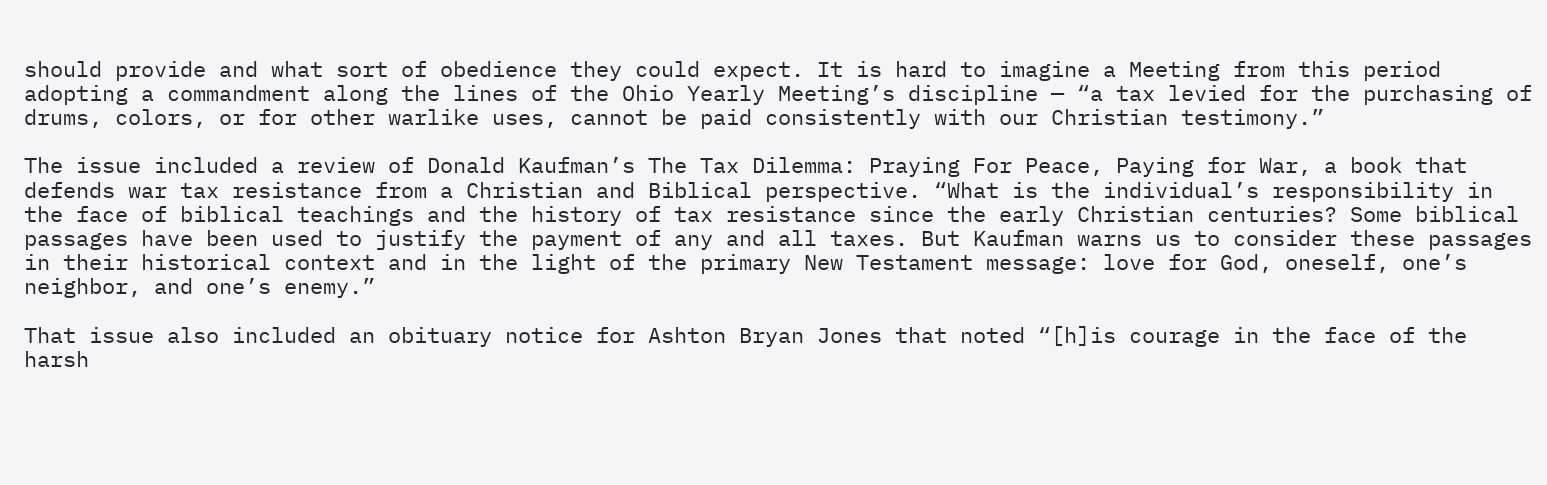should provide and what sort of obedience they could expect. It is hard to imagine a Meeting from this period adopting a commandment along the lines of the Ohio Yearly Meeting’s discipline — “a tax levied for the purchasing of drums, colors, or for other warlike uses, cannot be paid consistently with our Christian testimony.”

The issue included a review of Donald Kaufman’s The Tax Dilemma: Praying For Peace, Paying for War, a book that defends war tax resistance from a Christian and Biblical perspective. “What is the individual’s responsibility in the face of biblical teachings and the history of tax resistance since the early Christian centuries? Some biblical passages have been used to justify the payment of any and all taxes. But Kaufman warns us to consider these passages in their historical context and in the light of the primary New Testament message: love for God, oneself, one’s neighbor, and one’s enemy.”

That issue also included an obituary notice for Ashton Bryan Jones that noted “[h]is courage in the face of the harsh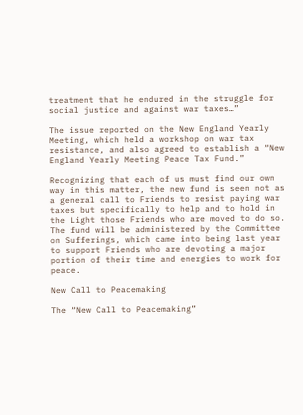treatment that he endured in the struggle for social justice and against war taxes…”

The issue reported on the New England Yearly Meeting, which held a workshop on war tax resistance, and also agreed to establish a “New England Yearly Meeting Peace Tax Fund.”

Recognizing that each of us must find our own way in this matter, the new fund is seen not as a general call to Friends to resist paying war taxes but specifically to help and to hold in the Light those Friends who are moved to do so. The fund will be administered by the Committee on Sufferings, which came into being last year to support Friends who are devoting a major portion of their time and energies to work for peace.

New Call to Peacemaking

The “New Call to Peacemaking”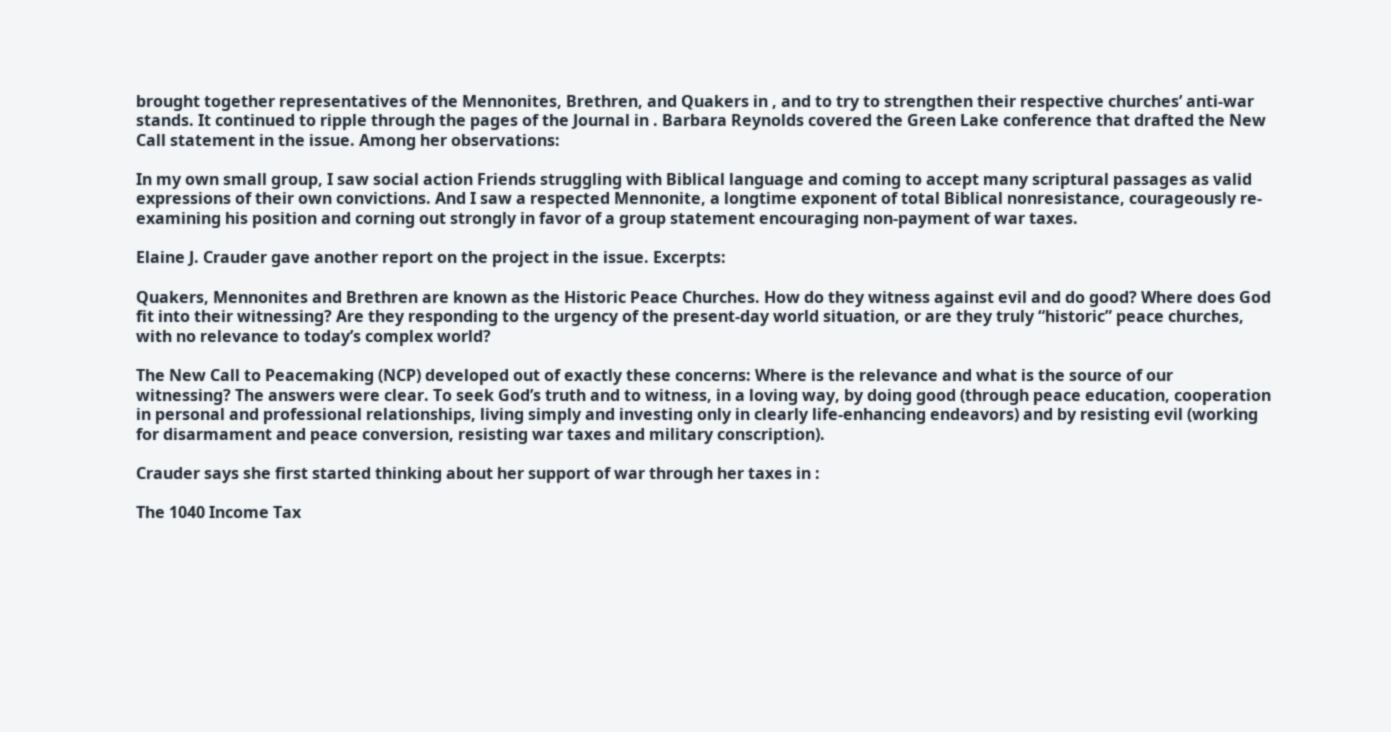brought together representatives of the Mennonites, Brethren, and Quakers in , and to try to strengthen their respective churches’ anti-war stands. It continued to ripple through the pages of the Journal in . Barbara Reynolds covered the Green Lake conference that drafted the New Call statement in the issue. Among her observations:

In my own small group, I saw social action Friends struggling with Biblical language and coming to accept many scriptural passages as valid expressions of their own convictions. And I saw a respected Mennonite, a longtime exponent of total Biblical nonresistance, courageously re-examining his position and corning out strongly in favor of a group statement encouraging non-payment of war taxes.

Elaine J. Crauder gave another report on the project in the issue. Excerpts:

Quakers, Mennonites and Brethren are known as the Historic Peace Churches. How do they witness against evil and do good? Where does God fit into their witnessing? Are they responding to the urgency of the present-day world situation, or are they truly “historic” peace churches, with no relevance to today’s complex world?

The New Call to Peacemaking (NCP) developed out of exactly these concerns: Where is the relevance and what is the source of our witnessing? The answers were clear. To seek God’s truth and to witness, in a loving way, by doing good (through peace education, cooperation in personal and professional relationships, living simply and investing only in clearly life-enhancing endeavors) and by resisting evil (working for disarmament and peace conversion, resisting war taxes and military conscription).

Crauder says she first started thinking about her support of war through her taxes in :

The 1040 Income Tax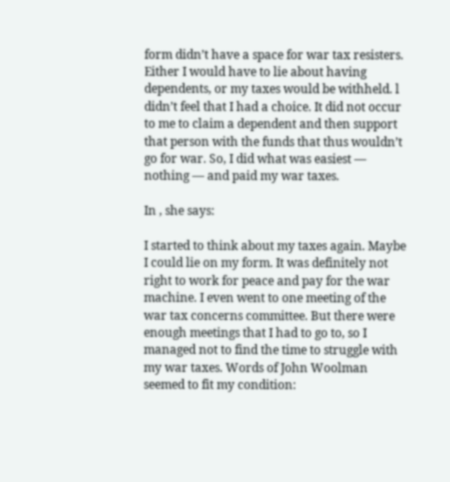form didn’t have a space for war tax resisters. Either I would have to lie about having dependents, or my taxes would be withheld. l didn’t feel that I had a choice. It did not occur to me to claim a dependent and then support that person with the funds that thus wouldn’t go for war. So, I did what was easiest — nothing — and paid my war taxes.

In , she says:

I started to think about my taxes again. Maybe I could lie on my form. It was definitely not right to work for peace and pay for the war machine. I even went to one meeting of the war tax concerns committee. But there were enough meetings that I had to go to, so I managed not to find the time to struggle with my war taxes. Words of John Woolman seemed to fit my condition: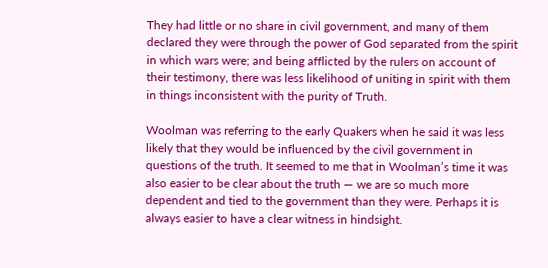They had little or no share in civil government, and many of them declared they were through the power of God separated from the spirit in which wars were; and being afflicted by the rulers on account of their testimony, there was less likelihood of uniting in spirit with them in things inconsistent with the purity of Truth.

Woolman was referring to the early Quakers when he said it was less likely that they would be influenced by the civil government in questions of the truth. It seemed to me that in Woolman’s time it was also easier to be clear about the truth — we are so much more dependent and tied to the government than they were. Perhaps it is always easier to have a clear witness in hindsight.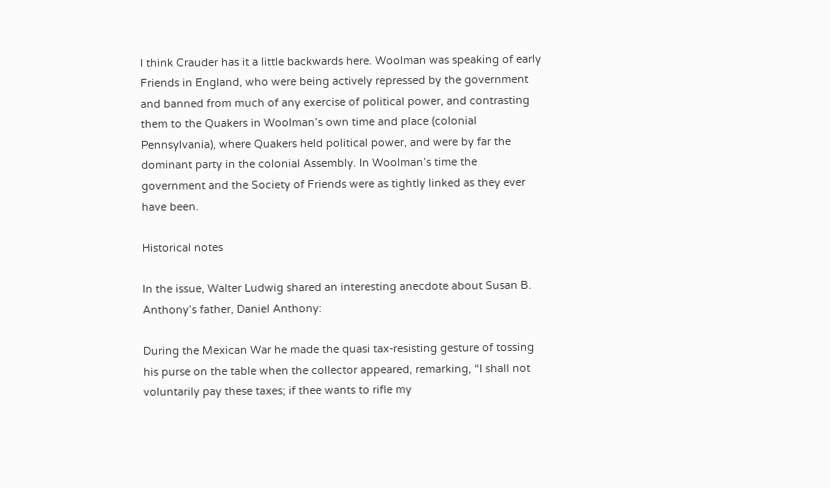I think Crauder has it a little backwards here. Woolman was speaking of early Friends in England, who were being actively repressed by the government and banned from much of any exercise of political power, and contrasting them to the Quakers in Woolman’s own time and place (colonial Pennsylvania), where Quakers held political power, and were by far the dominant party in the colonial Assembly. In Woolman’s time the government and the Society of Friends were as tightly linked as they ever have been.

Historical notes

In the issue, Walter Ludwig shared an interesting anecdote about Susan B. Anthony’s father, Daniel Anthony:

During the Mexican War he made the quasi tax-resisting gesture of tossing his purse on the table when the collector appeared, remarking, “I shall not voluntarily pay these taxes; if thee wants to rifle my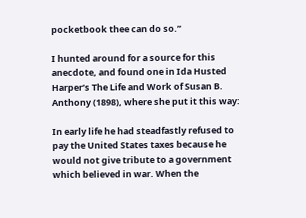pocketbook thee can do so.”

I hunted around for a source for this anecdote, and found one in Ida Husted Harper’s The Life and Work of Susan B. Anthony (1898), where she put it this way:

In early life he had steadfastly refused to pay the United States taxes because he would not give tribute to a government which believed in war. When the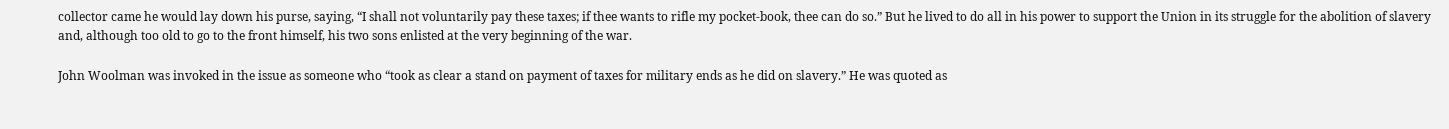collector came he would lay down his purse, saying, “I shall not voluntarily pay these taxes; if thee wants to rifle my pocket-book, thee can do so.” But he lived to do all in his power to support the Union in its struggle for the abolition of slavery and, although too old to go to the front himself, his two sons enlisted at the very beginning of the war.

John Woolman was invoked in the issue as someone who “took as clear a stand on payment of taxes for military ends as he did on slavery.” He was quoted as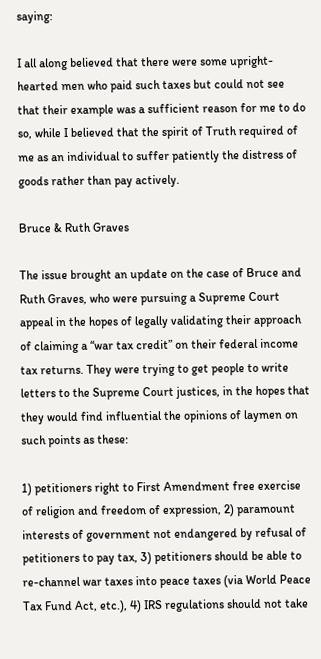saying:

I all along believed that there were some upright-hearted men who paid such taxes but could not see that their example was a sufficient reason for me to do so, while I believed that the spirit of Truth required of me as an individual to suffer patiently the distress of goods rather than pay actively.

Bruce & Ruth Graves

The issue brought an update on the case of Bruce and Ruth Graves, who were pursuing a Supreme Court appeal in the hopes of legally validating their approach of claiming a “war tax credit” on their federal income tax returns. They were trying to get people to write letters to the Supreme Court justices, in the hopes that they would find influential the opinions of laymen on such points as these:

1) petitioners right to First Amendment free exercise of religion and freedom of expression, 2) paramount interests of government not endangered by refusal of petitioners to pay tax, 3) petitioners should be able to re-channel war taxes into peace taxes (via World Peace Tax Fund Act, etc.), 4) IRS regulations should not take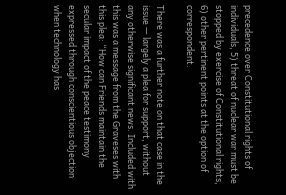precedence over Constitutional rights of individuals, 5) threat of nuclear war must be stopped by exercise of Constitutional rights, 6) other pertinent points at the option of correspondent.

There was a further note on that case in the issue — largely a plea for support, without any otherwise significant news. Included with this was a message from the Graveses with this plea: “How can Friends maintain the secular impact of the peace testimony expressed through conscientious objection when technology has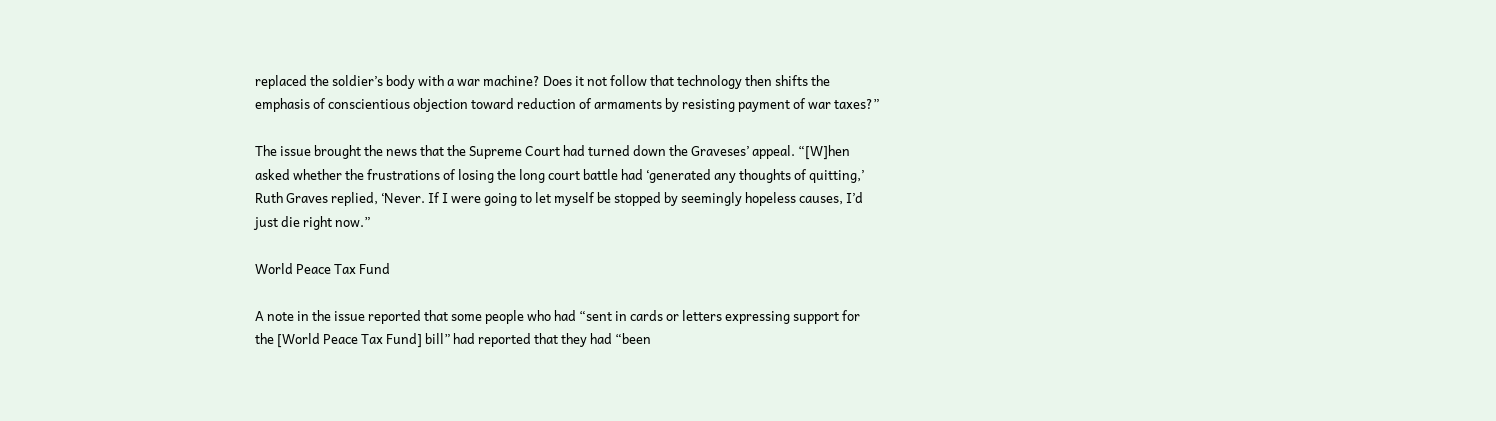replaced the soldier’s body with a war machine? Does it not follow that technology then shifts the emphasis of conscientious objection toward reduction of armaments by resisting payment of war taxes?”

The issue brought the news that the Supreme Court had turned down the Graveses’ appeal. “[W]hen asked whether the frustrations of losing the long court battle had ‘generated any thoughts of quitting,’ Ruth Graves replied, ‘Never. If I were going to let myself be stopped by seemingly hopeless causes, I’d just die right now.”

World Peace Tax Fund

A note in the issue reported that some people who had “sent in cards or letters expressing support for the [World Peace Tax Fund] bill” had reported that they had “been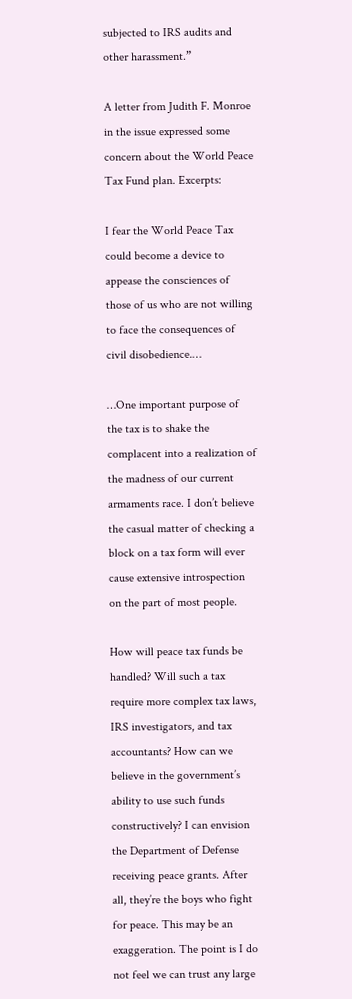subjected to IRS audits and other harassment.”

A letter from Judith F. Monroe in the issue expressed some concern about the World Peace Tax Fund plan. Excerpts:

I fear the World Peace Tax could become a device to appease the consciences of those of us who are not willing to face the consequences of civil disobedience.…

…One important purpose of the tax is to shake the complacent into a realization of the madness of our current armaments race. I don’t believe the casual matter of checking a block on a tax form will ever cause extensive introspection on the part of most people.

How will peace tax funds be handled? Will such a tax require more complex tax laws, IRS investigators, and tax accountants? How can we believe in the government’s ability to use such funds constructively? I can envision the Department of Defense receiving peace grants. After all, they’re the boys who fight for peace. This may be an exaggeration. The point is I do not feel we can trust any large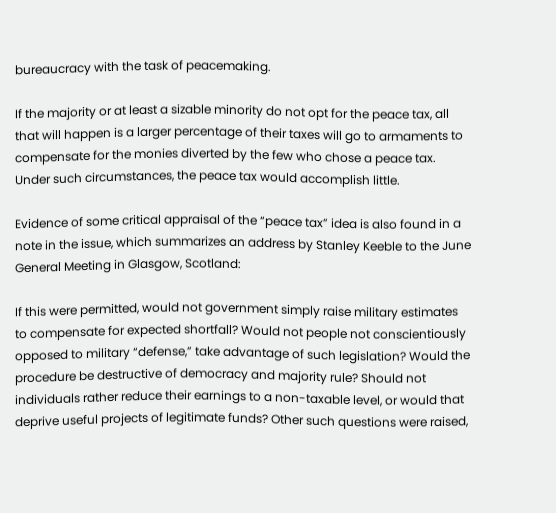bureaucracy with the task of peacemaking.

If the majority or at least a sizable minority do not opt for the peace tax, all that will happen is a larger percentage of their taxes will go to armaments to compensate for the monies diverted by the few who chose a peace tax. Under such circumstances, the peace tax would accomplish little.

Evidence of some critical appraisal of the “peace tax” idea is also found in a note in the issue, which summarizes an address by Stanley Keeble to the June General Meeting in Glasgow, Scotland:

If this were permitted, would not government simply raise military estimates to compensate for expected shortfall? Would not people not conscientiously opposed to military “defense,” take advantage of such legislation? Would the procedure be destructive of democracy and majority rule? Should not individuals rather reduce their earnings to a non-taxable level, or would that deprive useful projects of legitimate funds? Other such questions were raised,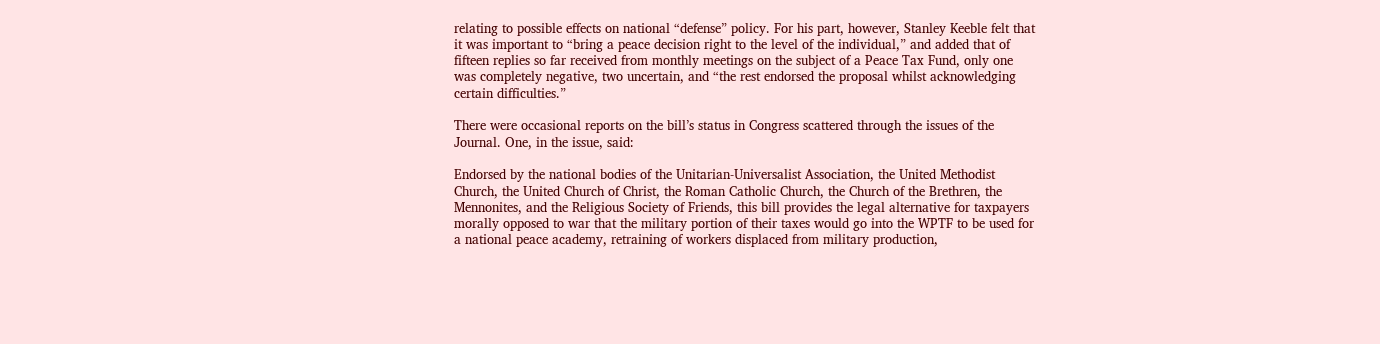relating to possible effects on national “defense” policy. For his part, however, Stanley Keeble felt that it was important to “bring a peace decision right to the level of the individual,” and added that of fifteen replies so far received from monthly meetings on the subject of a Peace Tax Fund, only one was completely negative, two uncertain, and “the rest endorsed the proposal whilst acknowledging certain difficulties.”

There were occasional reports on the bill’s status in Congress scattered through the issues of the Journal. One, in the issue, said:

Endorsed by the national bodies of the Unitarian-Universalist Association, the United Methodist Church, the United Church of Christ, the Roman Catholic Church, the Church of the Brethren, the Mennonites, and the Religious Society of Friends, this bill provides the legal alternative for taxpayers morally opposed to war that the military portion of their taxes would go into the WPTF to be used for a national peace academy, retraining of workers displaced from military production,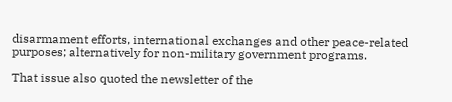disarmament efforts, international exchanges and other peace-related purposes; alternatively for non-military government programs.

That issue also quoted the newsletter of the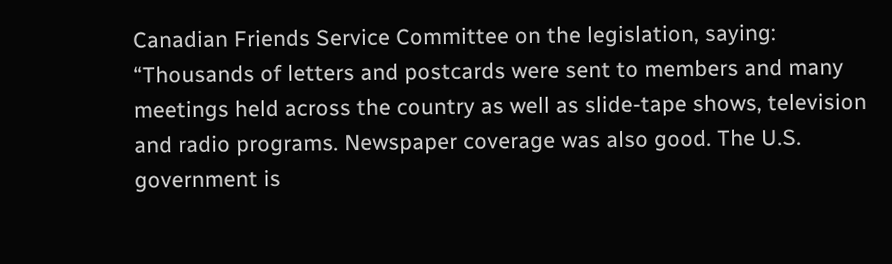Canadian Friends Service Committee on the legislation, saying: “Thousands of letters and postcards were sent to members and many meetings held across the country as well as slide-tape shows, television and radio programs. Newspaper coverage was also good. The U.S. government is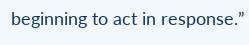beginning to act in response.”